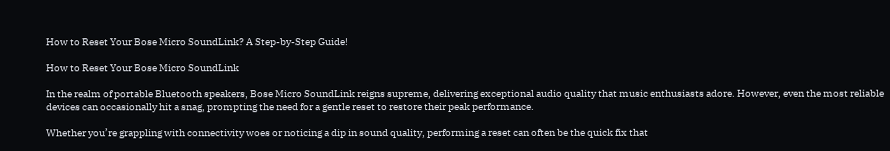How to Reset Your Bose Micro SoundLink? A Step-by-Step Guide!

How to Reset Your Bose Micro SoundLink

In the realm of portable Bluetooth speakers, Bose Micro SoundLink reigns supreme, delivering exceptional audio quality that music enthusiasts adore. However, even the most reliable devices can occasionally hit a snag, prompting the need for a gentle reset to restore their peak performance.

Whether you’re grappling with connectivity woes or noticing a dip in sound quality, performing a reset can often be the quick fix that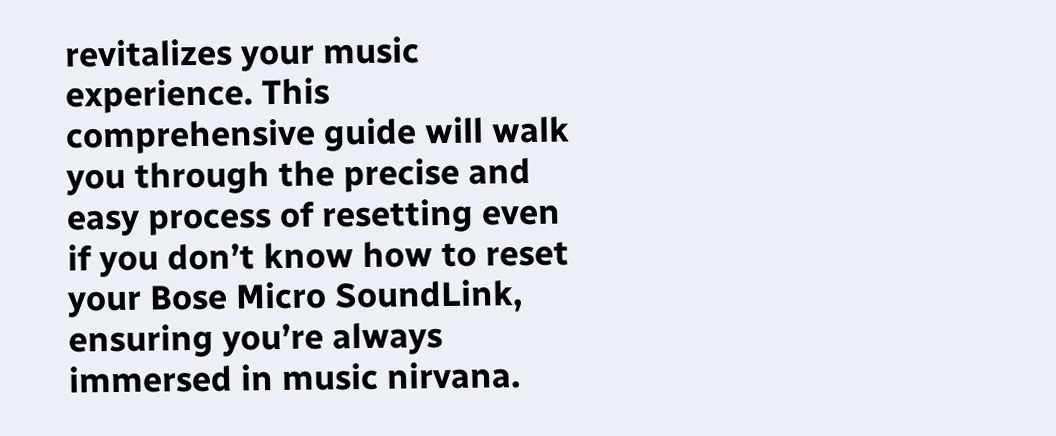revitalizes your music experience. This comprehensive guide will walk you through the precise and easy process of resetting even if you don’t know how to reset your Bose Micro SoundLink, ensuring you’re always immersed in music nirvana.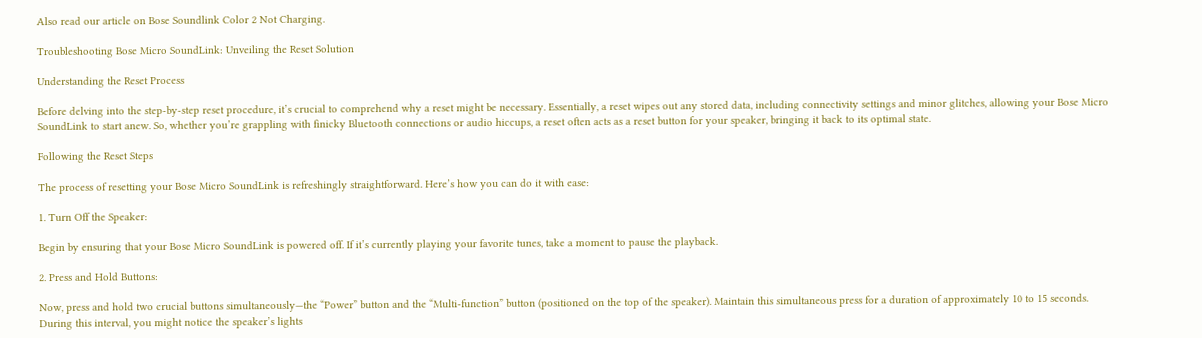Also read our article on Bose Soundlink Color 2 Not Charging.

Troubleshooting Bose Micro SoundLink: Unveiling the Reset Solution

Understanding the Reset Process

Before delving into the step-by-step reset procedure, it’s crucial to comprehend why a reset might be necessary. Essentially, a reset wipes out any stored data, including connectivity settings and minor glitches, allowing your Bose Micro SoundLink to start anew. So, whether you’re grappling with finicky Bluetooth connections or audio hiccups, a reset often acts as a reset button for your speaker, bringing it back to its optimal state.

Following the Reset Steps

The process of resetting your Bose Micro SoundLink is refreshingly straightforward. Here’s how you can do it with ease:

1. Turn Off the Speaker:

Begin by ensuring that your Bose Micro SoundLink is powered off. If it’s currently playing your favorite tunes, take a moment to pause the playback.

2. Press and Hold Buttons:

Now, press and hold two crucial buttons simultaneously—the “Power” button and the “Multi-function” button (positioned on the top of the speaker). Maintain this simultaneous press for a duration of approximately 10 to 15 seconds. During this interval, you might notice the speaker’s lights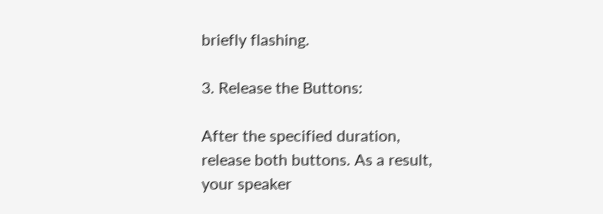briefly flashing.

3. Release the Buttons:

After the specified duration, release both buttons. As a result, your speaker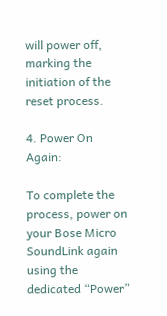will power off, marking the initiation of the reset process.

4. Power On Again:

To complete the process, power on your Bose Micro SoundLink again using the dedicated “Power”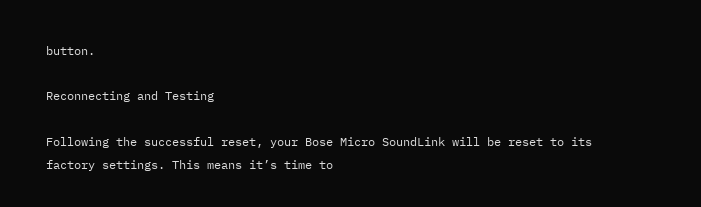button.

Reconnecting and Testing

Following the successful reset, your Bose Micro SoundLink will be reset to its factory settings. This means it’s time to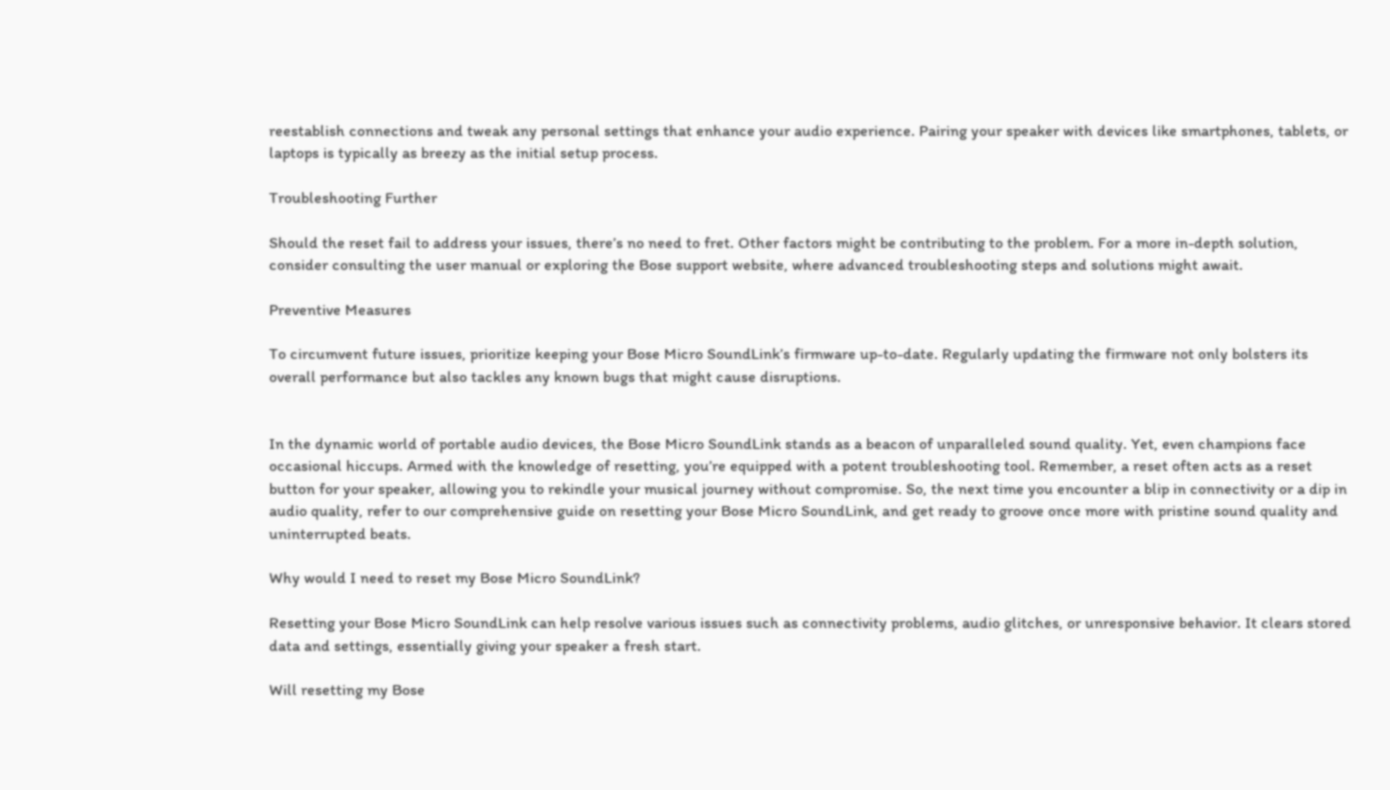reestablish connections and tweak any personal settings that enhance your audio experience. Pairing your speaker with devices like smartphones, tablets, or laptops is typically as breezy as the initial setup process.

Troubleshooting Further

Should the reset fail to address your issues, there’s no need to fret. Other factors might be contributing to the problem. For a more in-depth solution, consider consulting the user manual or exploring the Bose support website, where advanced troubleshooting steps and solutions might await.

Preventive Measures

To circumvent future issues, prioritize keeping your Bose Micro SoundLink’s firmware up-to-date. Regularly updating the firmware not only bolsters its overall performance but also tackles any known bugs that might cause disruptions.


In the dynamic world of portable audio devices, the Bose Micro SoundLink stands as a beacon of unparalleled sound quality. Yet, even champions face occasional hiccups. Armed with the knowledge of resetting, you’re equipped with a potent troubleshooting tool. Remember, a reset often acts as a reset button for your speaker, allowing you to rekindle your musical journey without compromise. So, the next time you encounter a blip in connectivity or a dip in audio quality, refer to our comprehensive guide on resetting your Bose Micro SoundLink, and get ready to groove once more with pristine sound quality and uninterrupted beats.

Why would I need to reset my Bose Micro SoundLink?

Resetting your Bose Micro SoundLink can help resolve various issues such as connectivity problems, audio glitches, or unresponsive behavior. It clears stored data and settings, essentially giving your speaker a fresh start.

Will resetting my Bose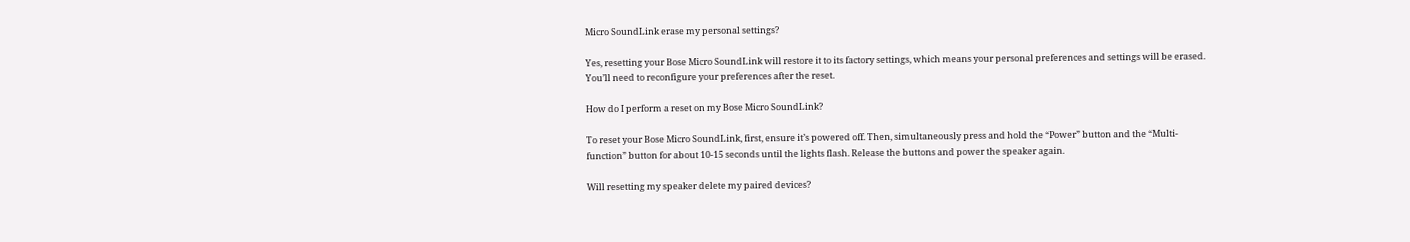Micro SoundLink erase my personal settings?

Yes, resetting your Bose Micro SoundLink will restore it to its factory settings, which means your personal preferences and settings will be erased. You’ll need to reconfigure your preferences after the reset.

How do I perform a reset on my Bose Micro SoundLink?

To reset your Bose Micro SoundLink, first, ensure it’s powered off. Then, simultaneously press and hold the “Power” button and the “Multi-function” button for about 10-15 seconds until the lights flash. Release the buttons and power the speaker again.

Will resetting my speaker delete my paired devices?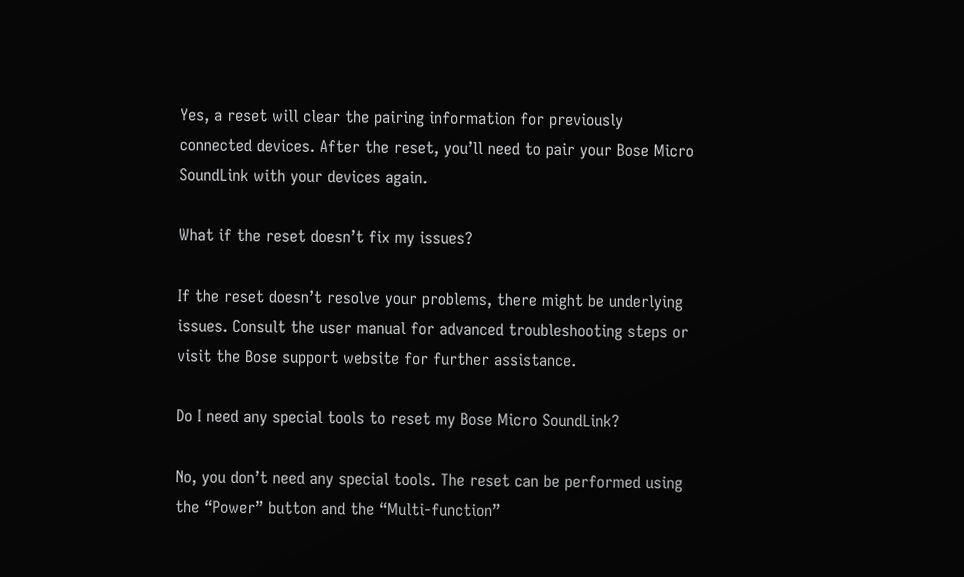Yes, a reset will clear the pairing information for previously connected devices. After the reset, you’ll need to pair your Bose Micro SoundLink with your devices again.

What if the reset doesn’t fix my issues?

If the reset doesn’t resolve your problems, there might be underlying issues. Consult the user manual for advanced troubleshooting steps or visit the Bose support website for further assistance.

Do I need any special tools to reset my Bose Micro SoundLink?

No, you don’t need any special tools. The reset can be performed using the “Power” button and the “Multi-function”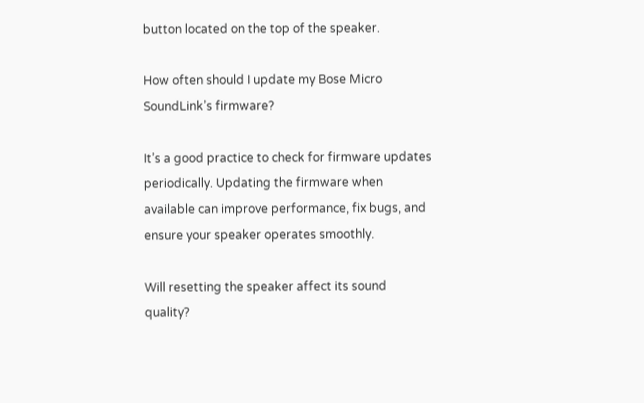button located on the top of the speaker.

How often should I update my Bose Micro SoundLink’s firmware?

It’s a good practice to check for firmware updates periodically. Updating the firmware when available can improve performance, fix bugs, and ensure your speaker operates smoothly.

Will resetting the speaker affect its sound quality?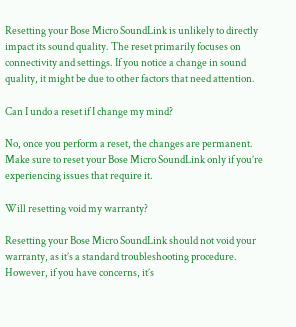Resetting your Bose Micro SoundLink is unlikely to directly impact its sound quality. The reset primarily focuses on connectivity and settings. If you notice a change in sound quality, it might be due to other factors that need attention.

Can I undo a reset if I change my mind?

No, once you perform a reset, the changes are permanent. Make sure to reset your Bose Micro SoundLink only if you’re experiencing issues that require it.

Will resetting void my warranty?

Resetting your Bose Micro SoundLink should not void your warranty, as it’s a standard troubleshooting procedure. However, if you have concerns, it’s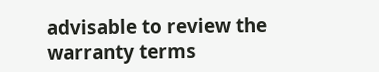advisable to review the warranty terms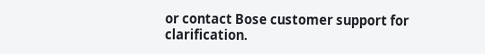or contact Bose customer support for clarification.